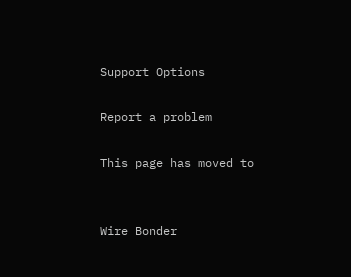Support Options

Report a problem

This page has moved to


Wire Bonder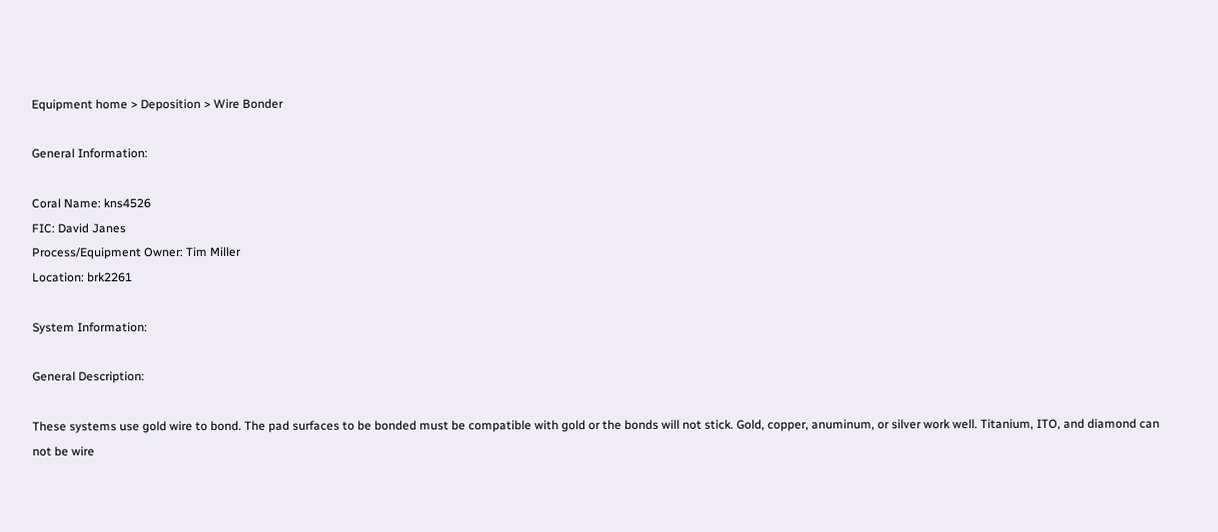Equipment home > Deposition > Wire Bonder

General Information:

Coral Name: kns4526
FIC: David Janes
Process/Equipment Owner: Tim Miller
Location: brk2261

System Information:

General Description:

These systems use gold wire to bond. The pad surfaces to be bonded must be compatible with gold or the bonds will not stick. Gold, copper, anuminum, or silver work well. Titanium, ITO, and diamond can not be wire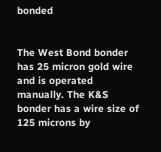bonded


The West Bond bonder has 25 micron gold wire and is operated manually. The K&S bonder has a wire size of 125 microns by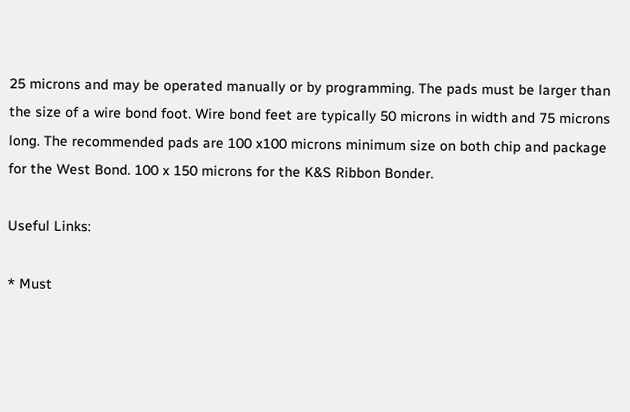25 microns and may be operated manually or by programming. The pads must be larger than the size of a wire bond foot. Wire bond feet are typically 50 microns in width and 75 microns long. The recommended pads are 100 x100 microns minimum size on both chip and package for the West Bond. 100 x 150 microns for the K&S Ribbon Bonder.

Useful Links:

* Must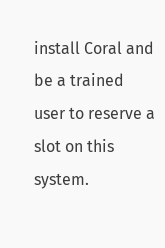install Coral and be a trained user to reserve a slot on this system.